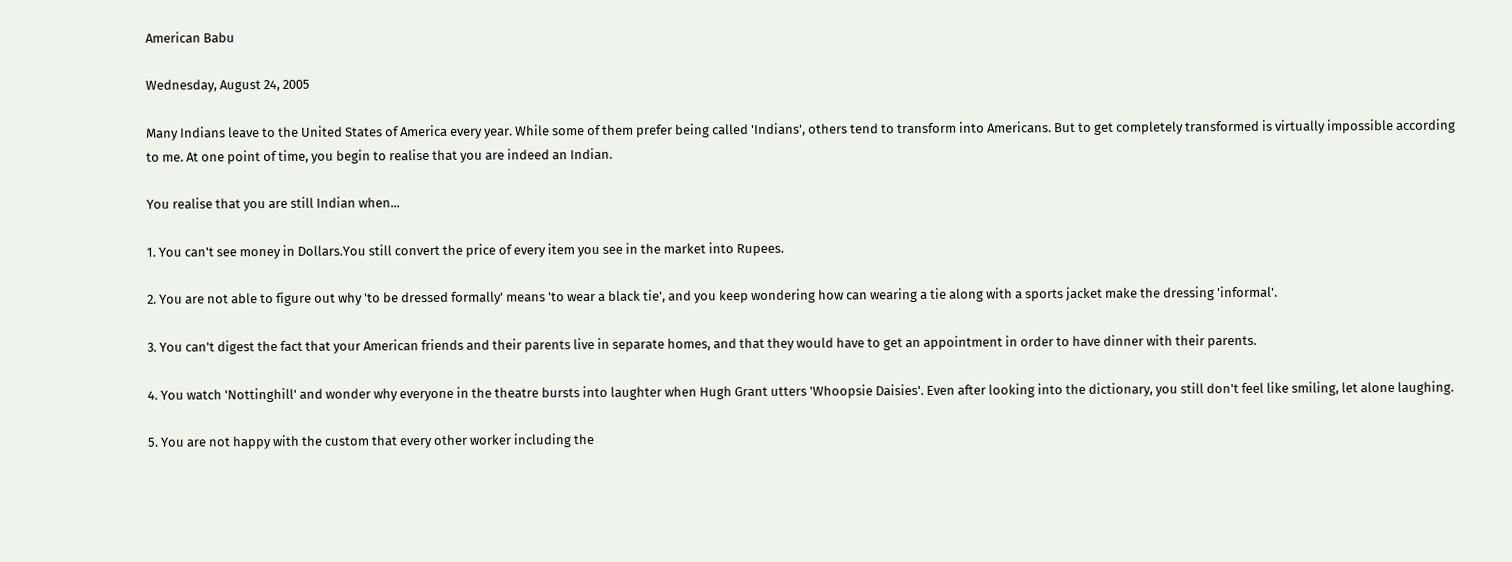American Babu

Wednesday, August 24, 2005

Many Indians leave to the United States of America every year. While some of them prefer being called 'Indians', others tend to transform into Americans. But to get completely transformed is virtually impossible according to me. At one point of time, you begin to realise that you are indeed an Indian.

You realise that you are still Indian when...

1. You can't see money in Dollars.You still convert the price of every item you see in the market into Rupees.

2. You are not able to figure out why 'to be dressed formally' means 'to wear a black tie', and you keep wondering how can wearing a tie along with a sports jacket make the dressing 'informal'.

3. You can't digest the fact that your American friends and their parents live in separate homes, and that they would have to get an appointment in order to have dinner with their parents.

4. You watch 'Nottinghill' and wonder why everyone in the theatre bursts into laughter when Hugh Grant utters 'Whoopsie Daisies'. Even after looking into the dictionary, you still don't feel like smiling, let alone laughing.

5. You are not happy with the custom that every other worker including the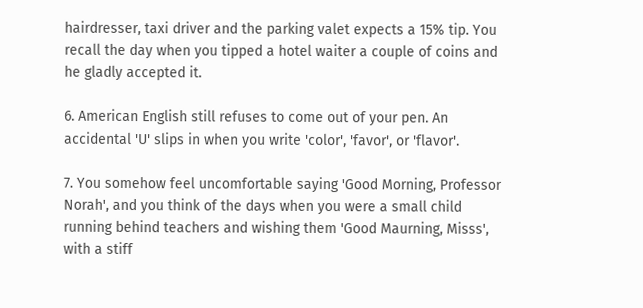hairdresser, taxi driver and the parking valet expects a 15% tip. You recall the day when you tipped a hotel waiter a couple of coins and he gladly accepted it.

6. American English still refuses to come out of your pen. An accidental 'U' slips in when you write 'color', 'favor', or 'flavor'.

7. You somehow feel uncomfortable saying 'Good Morning, Professor Norah', and you think of the days when you were a small child running behind teachers and wishing them 'Good Maurning, Misss', with a stiff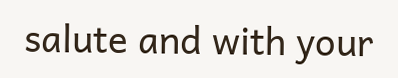salute and with your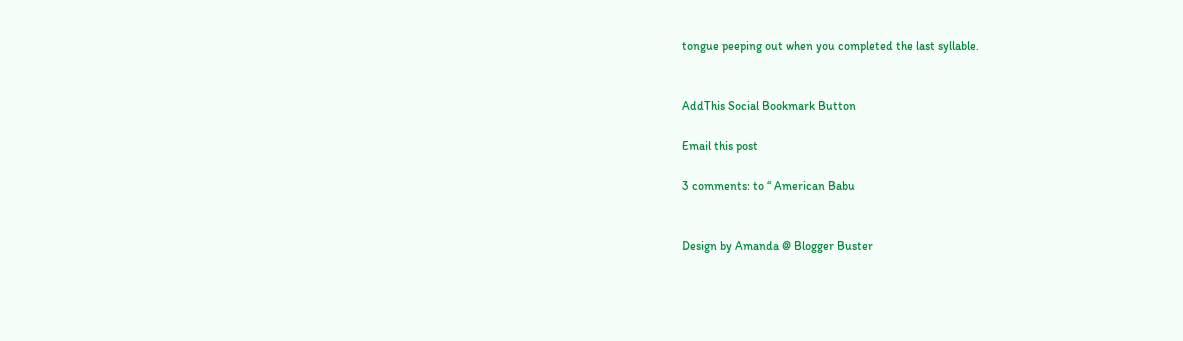tongue peeping out when you completed the last syllable.


AddThis Social Bookmark Button

Email this post

3 comments: to “ American Babu


Design by Amanda @ Blogger Buster